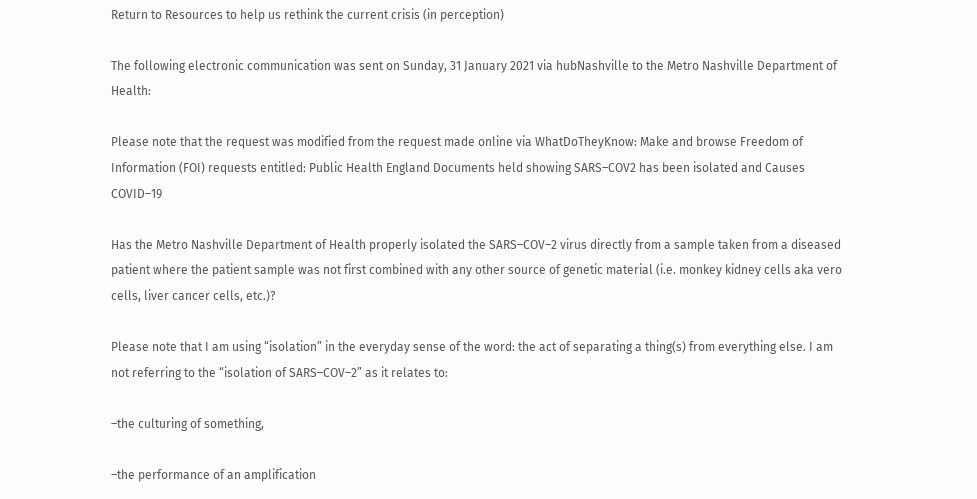Return to Resources to help us rethink the current crisis (in perception)

The following electronic communication was sent on Sunday, 31 January 2021 via hubNashville to the Metro Nashville Department of Health:

Please note that the request was modified from the request made online via WhatDoTheyKnow: Make and browse Freedom of Information (FOI) requests entitled: Public Health England Documents held showing SARS–COV2 has been isolated and Causes COVID–19

Has the Metro Nashville Department of Health properly isolated the SARS–COV–2 virus directly from a sample taken from a diseased patient where the patient sample was not first combined with any other source of genetic material (i.e. monkey kidney cells aka vero cells, liver cancer cells, etc.)?

Please note that I am using “isolation” in the everyday sense of the word: the act of separating a thing(s) from everything else. I am not referring to the “isolation of SARS–COV–2” as it relates to:

–the culturing of something,

–the performance of an amplification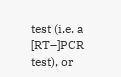test (i.e. a [RT–]PCR test), or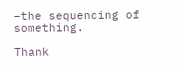–the sequencing of something.

Thank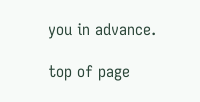you in advance.

top of page